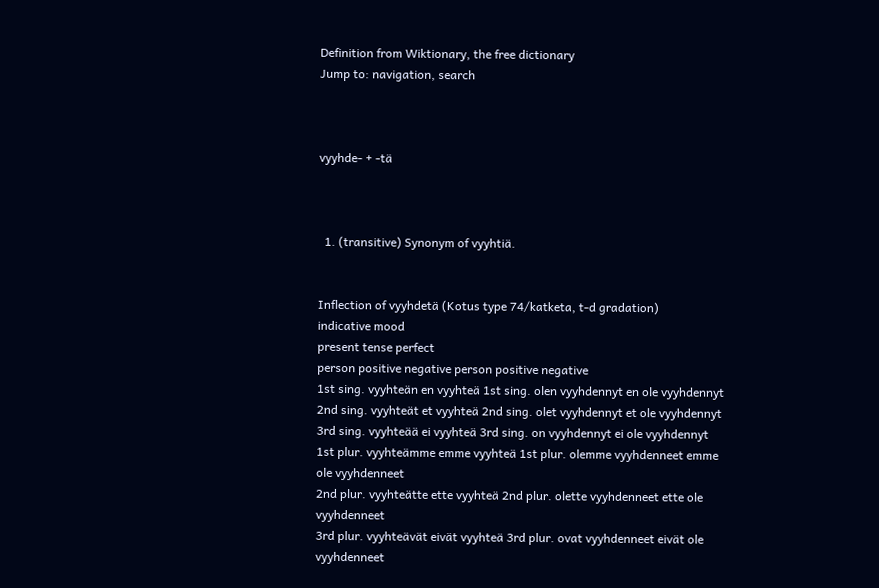Definition from Wiktionary, the free dictionary
Jump to: navigation, search



vyyhde- + -tä



  1. (transitive) Synonym of vyyhtiä.


Inflection of vyyhdetä (Kotus type 74/katketa, t-d gradation)
indicative mood
present tense perfect
person positive negative person positive negative
1st sing. vyyhteän en vyyhteä 1st sing. olen vyyhdennyt en ole vyyhdennyt
2nd sing. vyyhteät et vyyhteä 2nd sing. olet vyyhdennyt et ole vyyhdennyt
3rd sing. vyyhteää ei vyyhteä 3rd sing. on vyyhdennyt ei ole vyyhdennyt
1st plur. vyyhteämme emme vyyhteä 1st plur. olemme vyyhdenneet emme ole vyyhdenneet
2nd plur. vyyhteätte ette vyyhteä 2nd plur. olette vyyhdenneet ette ole vyyhdenneet
3rd plur. vyyhteävät eivät vyyhteä 3rd plur. ovat vyyhdenneet eivät ole vyyhdenneet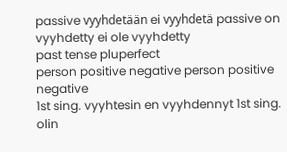passive vyyhdetään ei vyyhdetä passive on vyyhdetty ei ole vyyhdetty
past tense pluperfect
person positive negative person positive negative
1st sing. vyyhtesin en vyyhdennyt 1st sing. olin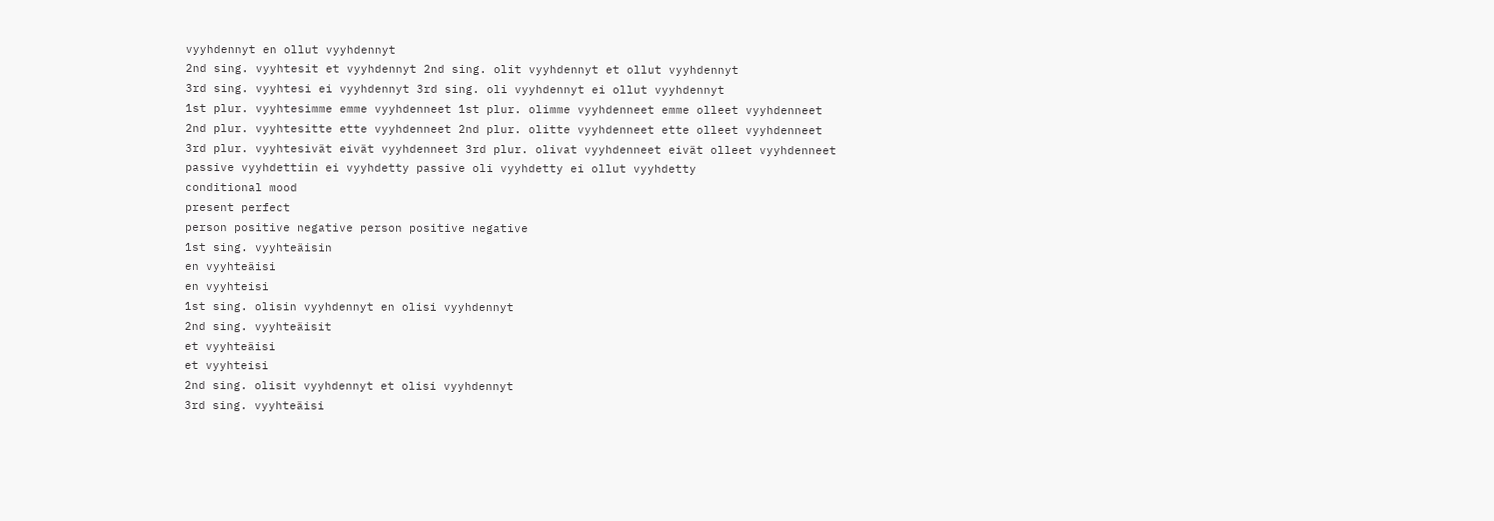vyyhdennyt en ollut vyyhdennyt
2nd sing. vyyhtesit et vyyhdennyt 2nd sing. olit vyyhdennyt et ollut vyyhdennyt
3rd sing. vyyhtesi ei vyyhdennyt 3rd sing. oli vyyhdennyt ei ollut vyyhdennyt
1st plur. vyyhtesimme emme vyyhdenneet 1st plur. olimme vyyhdenneet emme olleet vyyhdenneet
2nd plur. vyyhtesitte ette vyyhdenneet 2nd plur. olitte vyyhdenneet ette olleet vyyhdenneet
3rd plur. vyyhtesivät eivät vyyhdenneet 3rd plur. olivat vyyhdenneet eivät olleet vyyhdenneet
passive vyyhdettiin ei vyyhdetty passive oli vyyhdetty ei ollut vyyhdetty
conditional mood
present perfect
person positive negative person positive negative
1st sing. vyyhteäisin
en vyyhteäisi
en vyyhteisi
1st sing. olisin vyyhdennyt en olisi vyyhdennyt
2nd sing. vyyhteäisit
et vyyhteäisi
et vyyhteisi
2nd sing. olisit vyyhdennyt et olisi vyyhdennyt
3rd sing. vyyhteäisi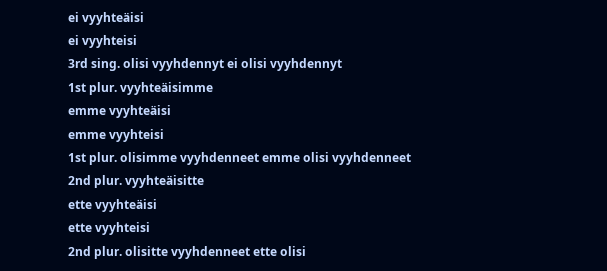ei vyyhteäisi
ei vyyhteisi
3rd sing. olisi vyyhdennyt ei olisi vyyhdennyt
1st plur. vyyhteäisimme
emme vyyhteäisi
emme vyyhteisi
1st plur. olisimme vyyhdenneet emme olisi vyyhdenneet
2nd plur. vyyhteäisitte
ette vyyhteäisi
ette vyyhteisi
2nd plur. olisitte vyyhdenneet ette olisi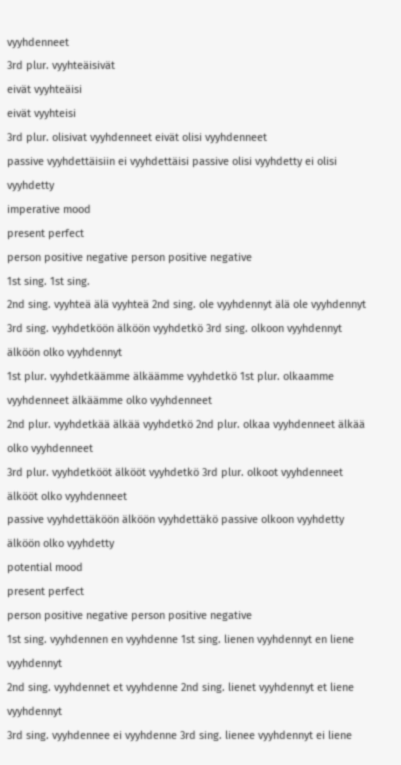vyyhdenneet
3rd plur. vyyhteäisivät
eivät vyyhteäisi
eivät vyyhteisi
3rd plur. olisivat vyyhdenneet eivät olisi vyyhdenneet
passive vyyhdettäisiin ei vyyhdettäisi passive olisi vyyhdetty ei olisi vyyhdetty
imperative mood
present perfect
person positive negative person positive negative
1st sing. 1st sing.
2nd sing. vyyhteä älä vyyhteä 2nd sing. ole vyyhdennyt älä ole vyyhdennyt
3rd sing. vyyhdetköön älköön vyyhdetkö 3rd sing. olkoon vyyhdennyt älköön olko vyyhdennyt
1st plur. vyyhdetkäämme älkäämme vyyhdetkö 1st plur. olkaamme vyyhdenneet älkäämme olko vyyhdenneet
2nd plur. vyyhdetkää älkää vyyhdetkö 2nd plur. olkaa vyyhdenneet älkää olko vyyhdenneet
3rd plur. vyyhdetkööt älkööt vyyhdetkö 3rd plur. olkoot vyyhdenneet älkööt olko vyyhdenneet
passive vyyhdettäköön älköön vyyhdettäkö passive olkoon vyyhdetty älköön olko vyyhdetty
potential mood
present perfect
person positive negative person positive negative
1st sing. vyyhdennen en vyyhdenne 1st sing. lienen vyyhdennyt en liene vyyhdennyt
2nd sing. vyyhdennet et vyyhdenne 2nd sing. lienet vyyhdennyt et liene vyyhdennyt
3rd sing. vyyhdennee ei vyyhdenne 3rd sing. lienee vyyhdennyt ei liene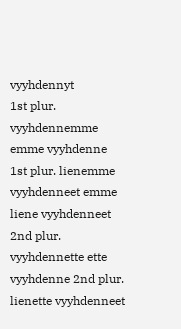vyyhdennyt
1st plur. vyyhdennemme emme vyyhdenne 1st plur. lienemme vyyhdenneet emme liene vyyhdenneet
2nd plur. vyyhdennette ette vyyhdenne 2nd plur. lienette vyyhdenneet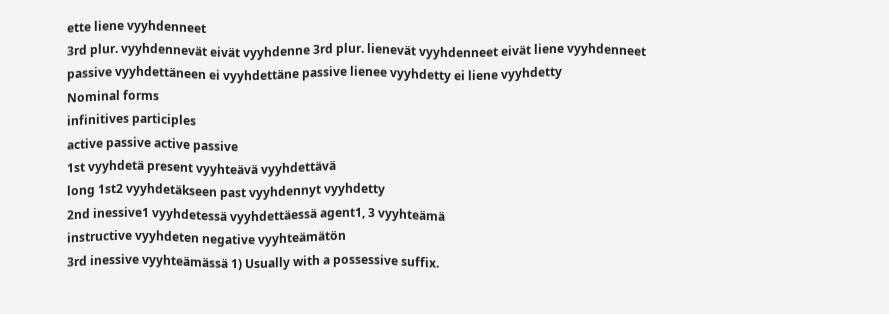ette liene vyyhdenneet
3rd plur. vyyhdennevät eivät vyyhdenne 3rd plur. lienevät vyyhdenneet eivät liene vyyhdenneet
passive vyyhdettäneen ei vyyhdettäne passive lienee vyyhdetty ei liene vyyhdetty
Nominal forms
infinitives participles
active passive active passive
1st vyyhdetä present vyyhteävä vyyhdettävä
long 1st2 vyyhdetäkseen past vyyhdennyt vyyhdetty
2nd inessive1 vyyhdetessä vyyhdettäessä agent1, 3 vyyhteämä
instructive vyyhdeten negative vyyhteämätön
3rd inessive vyyhteämässä 1) Usually with a possessive suffix.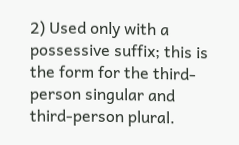2) Used only with a possessive suffix; this is the form for the third-person singular and third-person plural.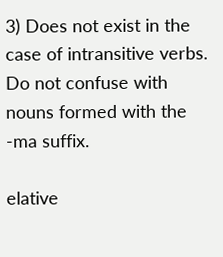3) Does not exist in the case of intransitive verbs. Do not confuse with nouns formed with the -ma suffix.

elative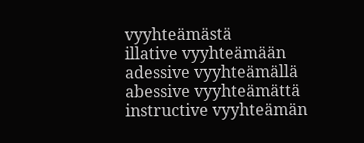vyyhteämästä
illative vyyhteämään
adessive vyyhteämällä
abessive vyyhteämättä
instructive vyyhteämän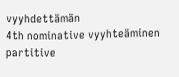vyyhdettämän
4th nominative vyyhteäminen
partitive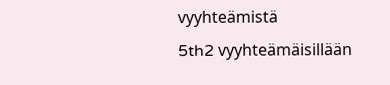vyyhteämistä
5th2 vyyhteämäisillään